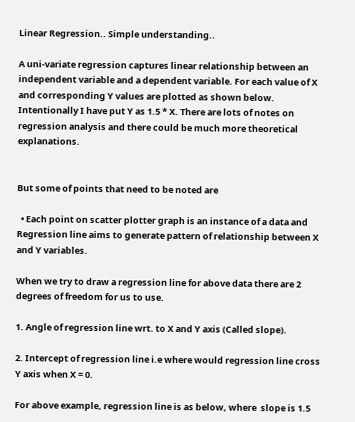Linear Regression.. Simple understanding..

A uni-variate regression captures linear relationship between an independent variable and a dependent variable. For each value of X  and corresponding Y values are plotted as shown below. Intentionally I have put Y as 1.5 * X. There are lots of notes on regression analysis and there could be much more theoretical explanations.


But some of points that need to be noted are

  • Each point on scatter plotter graph is an instance of a data and Regression line aims to generate pattern of relationship between X and Y variables.

When we try to draw a regression line for above data there are 2 degrees of freedom for us to use.

1. Angle of regression line wrt. to X and Y axis (Called slope).

2. Intercept of regression line i.e where would regression line cross Y axis when X = 0.

For above example, regression line is as below, where  slope is 1.5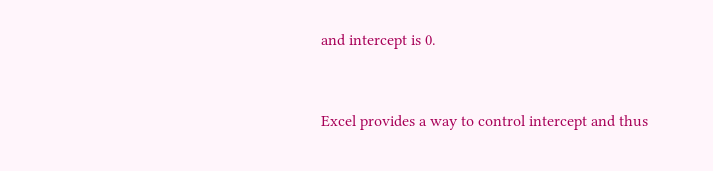and intercept is 0.


Excel provides a way to control intercept and thus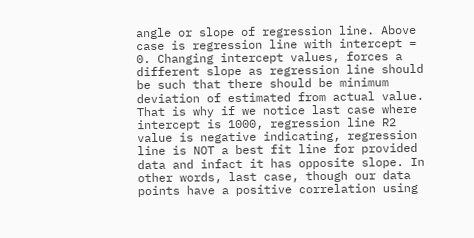angle or slope of regression line. Above case is regression line with intercept = 0. Changing intercept values, forces a different slope as regression line should be such that there should be minimum deviation of estimated from actual value. That is why if we notice last case where intercept is 1000, regression line R2 value is negative indicating, regression line is NOT a best fit line for provided data and infact it has opposite slope. In other words, last case, though our data points have a positive correlation using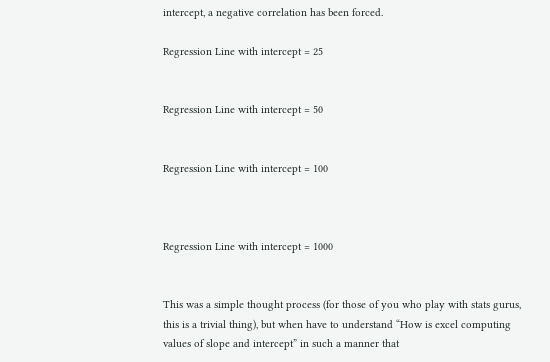intercept, a negative correlation has been forced.

Regression Line with intercept = 25


Regression Line with intercept = 50


Regression Line with intercept = 100



Regression Line with intercept = 1000


This was a simple thought process (for those of you who play with stats gurus, this is a trivial thing), but when have to understand “How is excel computing values of slope and intercept” in such a manner that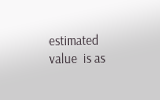estimated value  is as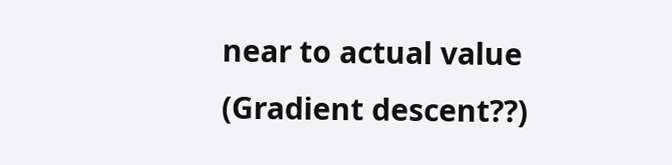near to actual value (Gradient descent??)